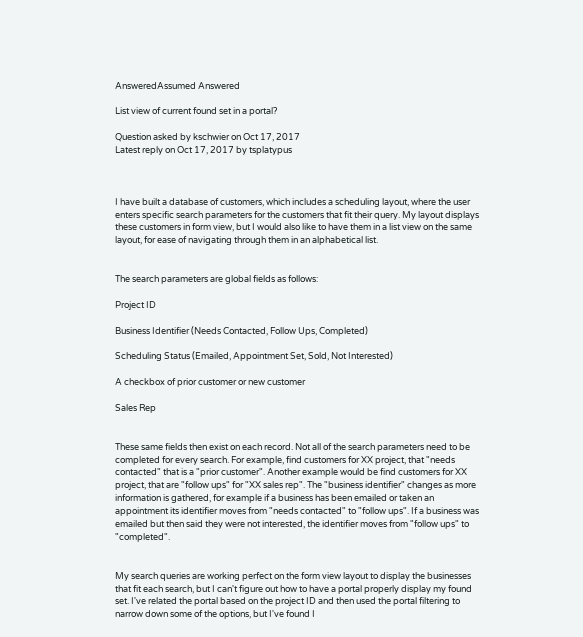AnsweredAssumed Answered

List view of current found set in a portal?

Question asked by kschwier on Oct 17, 2017
Latest reply on Oct 17, 2017 by tsplatypus



I have built a database of customers, which includes a scheduling layout, where the user enters specific search parameters for the customers that fit their query. My layout displays these customers in form view, but I would also like to have them in a list view on the same layout, for ease of navigating through them in an alphabetical list.


The search parameters are global fields as follows:

Project ID

Business Identifier (Needs Contacted, Follow Ups, Completed)

Scheduling Status (Emailed, Appointment Set, Sold, Not Interested)

A checkbox of prior customer or new customer

Sales Rep


These same fields then exist on each record. Not all of the search parameters need to be completed for every search. For example, find customers for XX project, that "needs contacted" that is a "prior customer". Another example would be find customers for XX project, that are "follow ups" for "XX sales rep". The "business identifier" changes as more information is gathered, for example if a business has been emailed or taken an appointment its identifier moves from "needs contacted" to "follow ups". If a business was emailed but then said they were not interested, the identifier moves from "follow ups" to "completed".


My search queries are working perfect on the form view layout to display the businesses that fit each search, but I can't figure out how to have a portal properly display my found set. I've related the portal based on the project ID and then used the portal filtering to narrow down some of the options, but I've found I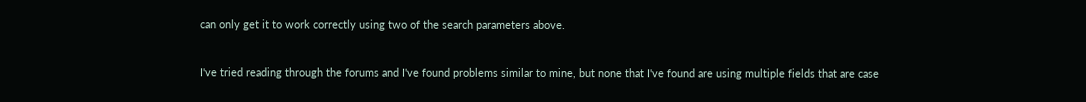can only get it to work correctly using two of the search parameters above.


I've tried reading through the forums and I've found problems similar to mine, but none that I've found are using multiple fields that are case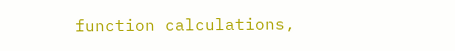function calculations,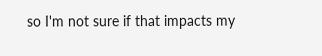so I'm not sure if that impacts my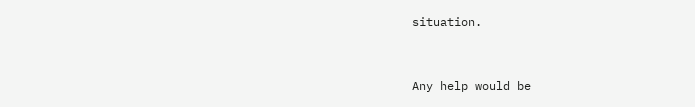situation.


Any help would be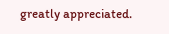greatly appreciated.